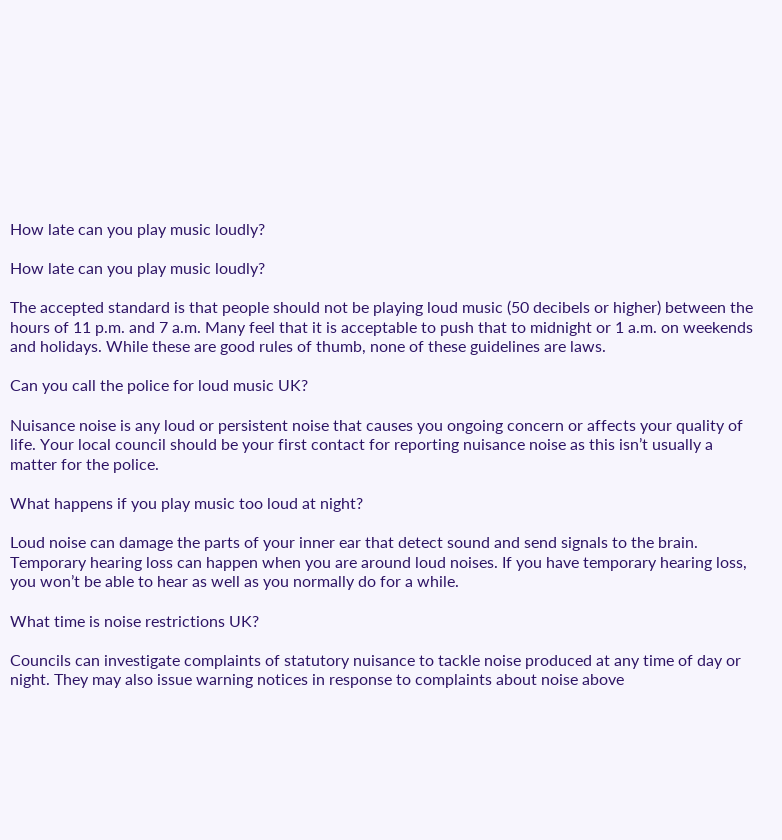How late can you play music loudly?

How late can you play music loudly?

The accepted standard is that people should not be playing loud music (50 decibels or higher) between the hours of 11 p.m. and 7 a.m. Many feel that it is acceptable to push that to midnight or 1 a.m. on weekends and holidays. While these are good rules of thumb, none of these guidelines are laws.

Can you call the police for loud music UK?

Nuisance noise is any loud or persistent noise that causes you ongoing concern or affects your quality of life. Your local council should be your first contact for reporting nuisance noise as this isn’t usually a matter for the police.

What happens if you play music too loud at night?

Loud noise can damage the parts of your inner ear that detect sound and send signals to the brain. Temporary hearing loss can happen when you are around loud noises. If you have temporary hearing loss, you won’t be able to hear as well as you normally do for a while.

What time is noise restrictions UK?

Councils can investigate complaints of statutory nuisance to tackle noise produced at any time of day or night. They may also issue warning notices in response to complaints about noise above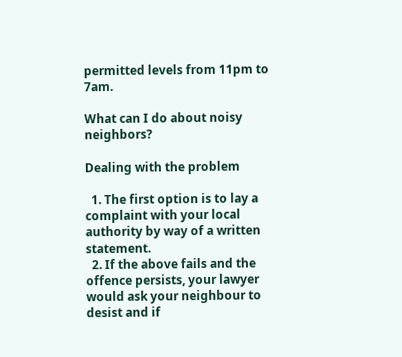permitted levels from 11pm to 7am.

What can I do about noisy neighbors?

Dealing with the problem

  1. The first option is to lay a complaint with your local authority by way of a written statement.
  2. If the above fails and the offence persists, your lawyer would ask your neighbour to desist and if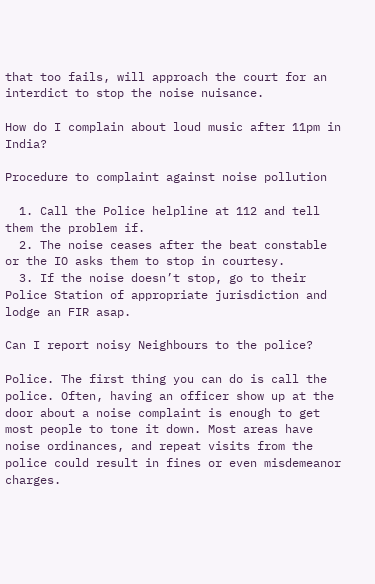that too fails, will approach the court for an interdict to stop the noise nuisance.

How do I complain about loud music after 11pm in India?

Procedure to complaint against noise pollution

  1. Call the Police helpline at 112 and tell them the problem if.
  2. The noise ceases after the beat constable or the IO asks them to stop in courtesy.
  3. If the noise doesn’t stop, go to their Police Station of appropriate jurisdiction and lodge an FIR asap.

Can I report noisy Neighbours to the police?

Police. The first thing you can do is call the police. Often, having an officer show up at the door about a noise complaint is enough to get most people to tone it down. Most areas have noise ordinances, and repeat visits from the police could result in fines or even misdemeanor charges.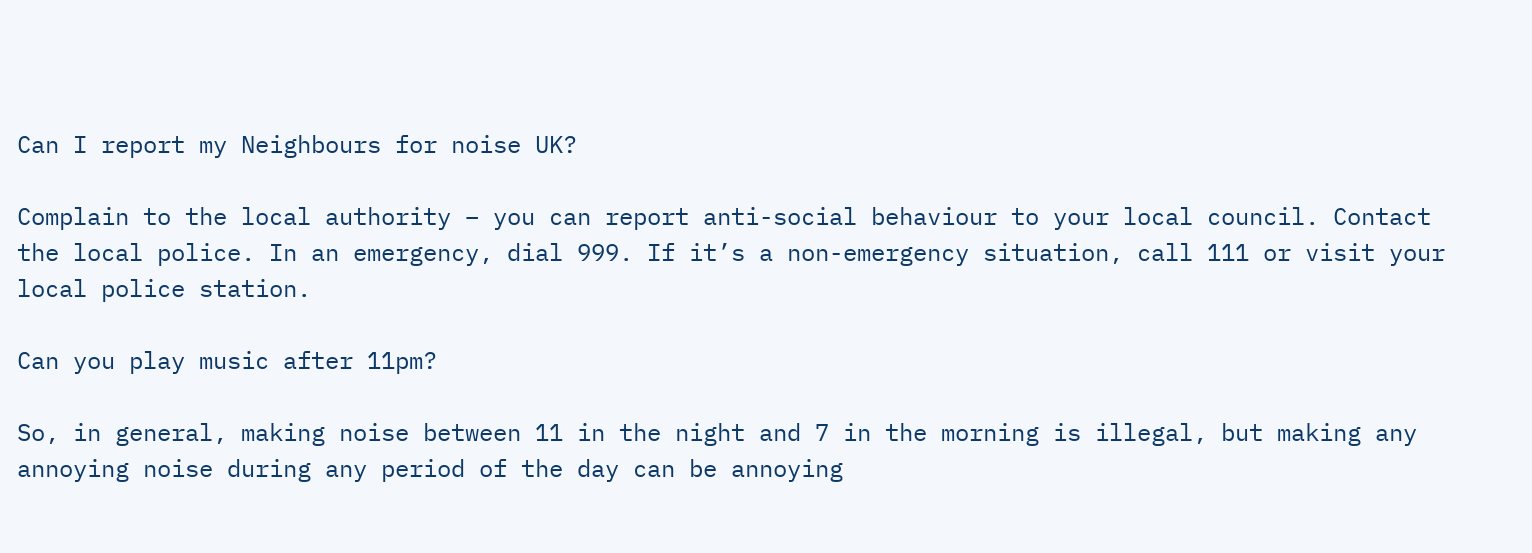Can I report my Neighbours for noise UK?

Complain to the local authority – you can report anti-social behaviour to your local council. Contact the local police. In an emergency, dial 999. If it’s a non-emergency situation, call 111 or visit your local police station.

Can you play music after 11pm?

So, in general, making noise between 11 in the night and 7 in the morning is illegal, but making any annoying noise during any period of the day can be annoying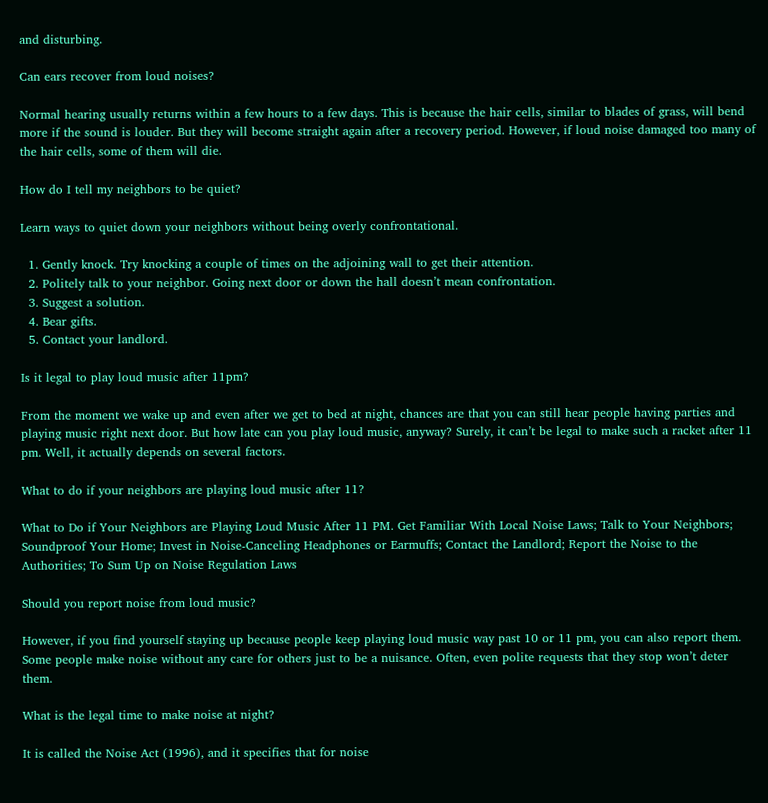and disturbing.

Can ears recover from loud noises?

Normal hearing usually returns within a few hours to a few days. This is because the hair cells, similar to blades of grass, will bend more if the sound is louder. But they will become straight again after a recovery period. However, if loud noise damaged too many of the hair cells, some of them will die.

How do I tell my neighbors to be quiet?

Learn ways to quiet down your neighbors without being overly confrontational.

  1. Gently knock. Try knocking a couple of times on the adjoining wall to get their attention.
  2. Politely talk to your neighbor. Going next door or down the hall doesn’t mean confrontation.
  3. Suggest a solution.
  4. Bear gifts.
  5. Contact your landlord.

Is it legal to play loud music after 11pm?

From the moment we wake up and even after we get to bed at night, chances are that you can still hear people having parties and playing music right next door. But how late can you play loud music, anyway? Surely, it can’t be legal to make such a racket after 11 pm. Well, it actually depends on several factors.

What to do if your neighbors are playing loud music after 11?

What to Do if Your Neighbors are Playing Loud Music After 11 PM. Get Familiar With Local Noise Laws; Talk to Your Neighbors; Soundproof Your Home; Invest in Noise-Canceling Headphones or Earmuffs; Contact the Landlord; Report the Noise to the Authorities; To Sum Up on Noise Regulation Laws

Should you report noise from loud music?

However, if you find yourself staying up because people keep playing loud music way past 10 or 11 pm, you can also report them. Some people make noise without any care for others just to be a nuisance. Often, even polite requests that they stop won’t deter them.

What is the legal time to make noise at night?

It is called the Noise Act (1996), and it specifies that for noise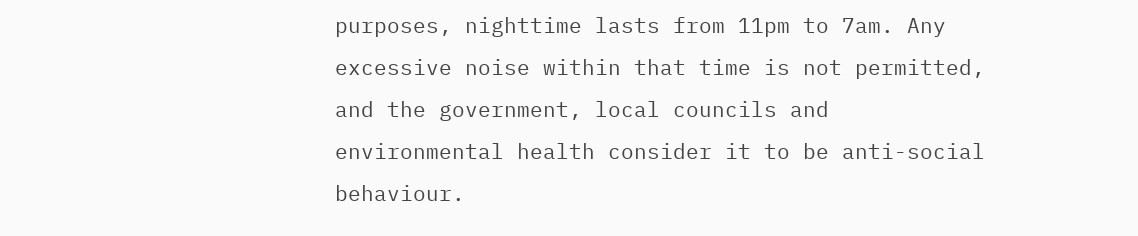purposes, nighttime lasts from 11pm to 7am. Any excessive noise within that time is not permitted, and the government, local councils and environmental health consider it to be anti-social behaviour.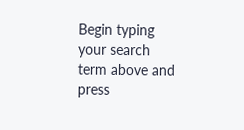Begin typing your search term above and press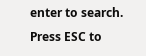enter to search. Press ESC to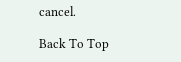cancel.

Back To Top